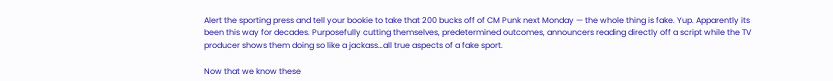Alert the sporting press and tell your bookie to take that 200 bucks off of CM Punk next Monday — the whole thing is fake. Yup. Apparently its been this way for decades. Purposefully cutting themselves, predetermined outcomes, announcers reading directly off a script while the TV producer shows them doing so like a jackass…all true aspects of a fake sport.

Now that we know these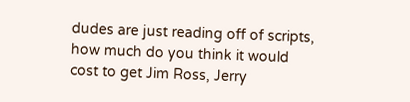dudes are just reading off of scripts, how much do you think it would cost to get Jim Ross, Jerry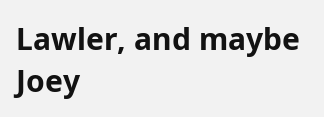Lawler, and maybe Joey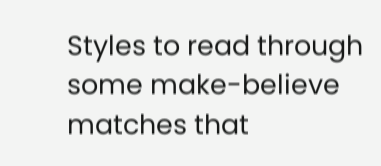Styles to read through some make-believe matches that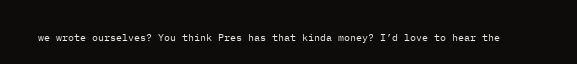we wrote ourselves? You think Pres has that kinda money? I’d love to hear the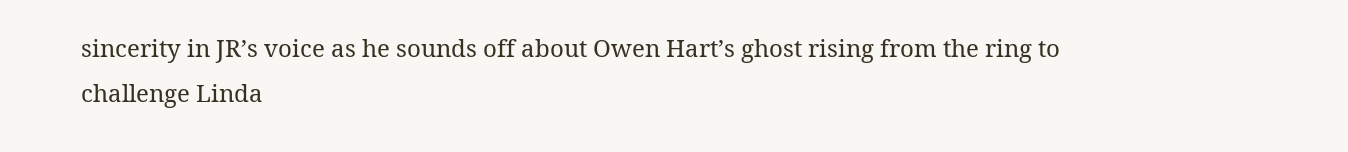sincerity in JR’s voice as he sounds off about Owen Hart’s ghost rising from the ring to challenge Linda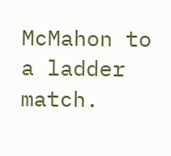McMahon to a ladder match.